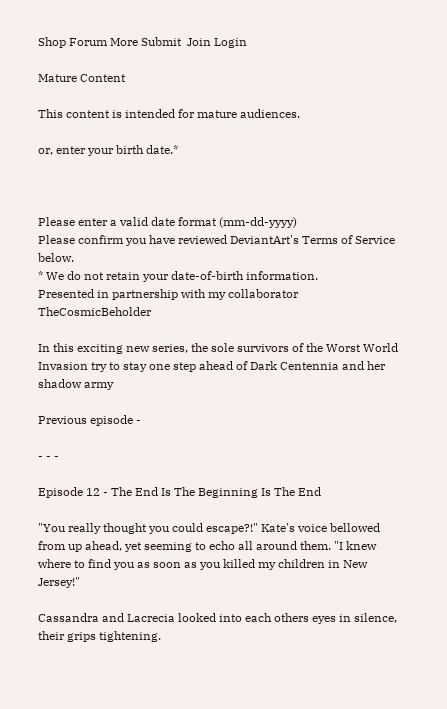Shop Forum More Submit  Join Login

Mature Content

This content is intended for mature audiences.

or, enter your birth date.*



Please enter a valid date format (mm-dd-yyyy)
Please confirm you have reviewed DeviantArt's Terms of Service below.
* We do not retain your date-of-birth information.
Presented in partnership with my collaborator TheCosmicBeholder

In this exciting new series, the sole survivors of the Worst World Invasion try to stay one step ahead of Dark Centennia and her shadow army

Previous episode -

- - -

Episode 12 - The End Is The Beginning Is The End

"You really thought you could escape?!" Kate's voice bellowed from up ahead, yet seeming to echo all around them. "I knew where to find you as soon as you killed my children in New Jersey!"

Cassandra and Lacrecia looked into each others eyes in silence, their grips tightening.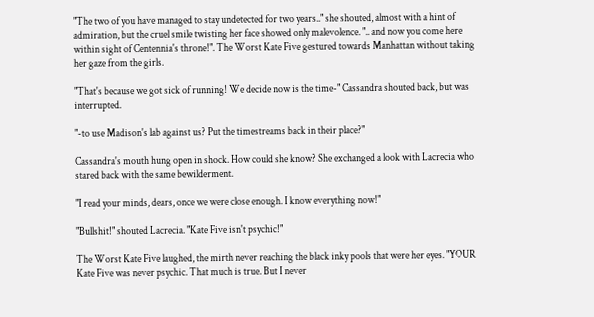"The two of you have managed to stay undetected for two years.." she shouted, almost with a hint of admiration, but the cruel smile twisting her face showed only malevolence. ".. and now you come here within sight of Centennia's throne!". The Worst Kate Five gestured towards Manhattan without taking her gaze from the girls.

"That's because we got sick of running! We decide now is the time-" Cassandra shouted back, but was interrupted.

"-to use Madison's lab against us? Put the timestreams back in their place?"

Cassandra's mouth hung open in shock. How could she know? She exchanged a look with Lacrecia who stared back with the same bewilderment.

"I read your minds, dears, once we were close enough. I know everything now!"

"Bullshit!" shouted Lacrecia. "Kate Five isn't psychic!"

The Worst Kate Five laughed, the mirth never reaching the black inky pools that were her eyes. "YOUR Kate Five was never psychic. That much is true. But I never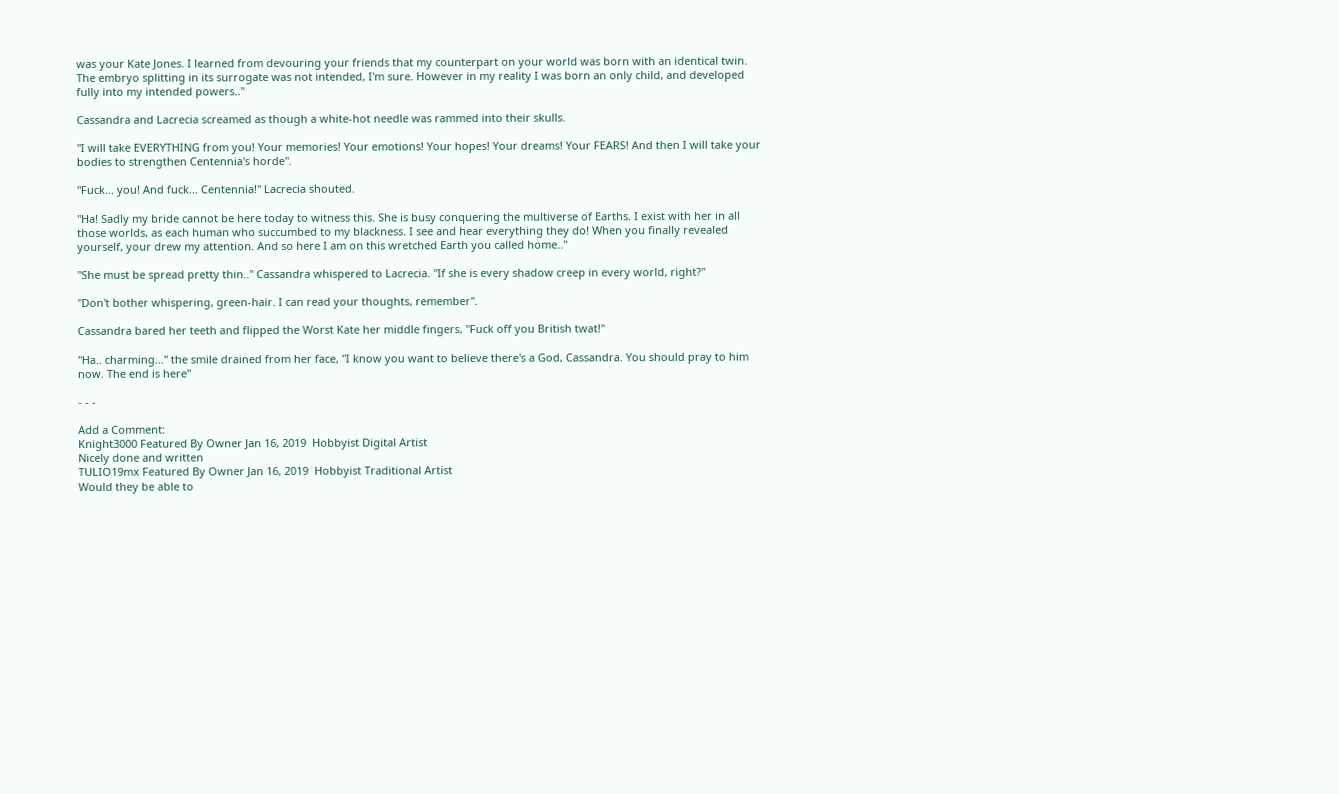was your Kate Jones. I learned from devouring your friends that my counterpart on your world was born with an identical twin. The embryo splitting in its surrogate was not intended, I'm sure. However in my reality I was born an only child, and developed fully into my intended powers.."

Cassandra and Lacrecia screamed as though a white-hot needle was rammed into their skulls.

"I will take EVERYTHING from you! Your memories! Your emotions! Your hopes! Your dreams! Your FEARS! And then I will take your bodies to strengthen Centennia's horde".

"Fuck... you! And fuck... Centennia!" Lacrecia shouted.

"Ha! Sadly my bride cannot be here today to witness this. She is busy conquering the multiverse of Earths. I exist with her in all those worlds, as each human who succumbed to my blackness. I see and hear everything they do! When you finally revealed yourself, your drew my attention. And so here I am on this wretched Earth you called home.."

"She must be spread pretty thin.." Cassandra whispered to Lacrecia. "If she is every shadow creep in every world, right?"

"Don't bother whispering, green-hair. I can read your thoughts, remember".

Cassandra bared her teeth and flipped the Worst Kate her middle fingers, "Fuck off you British twat!"

"Ha.. charming..." the smile drained from her face, "I know you want to believe there's a God, Cassandra. You should pray to him now. The end is here"

- - -

Add a Comment:
Knight3000 Featured By Owner Jan 16, 2019  Hobbyist Digital Artist
Nicely done and written
TULIO19mx Featured By Owner Jan 16, 2019  Hobbyist Traditional Artist
Would they be able to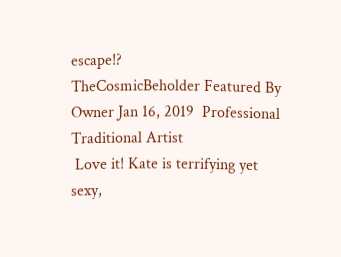escape!?
TheCosmicBeholder Featured By Owner Jan 16, 2019  Professional Traditional Artist
 Love it! Kate is terrifying yet sexy,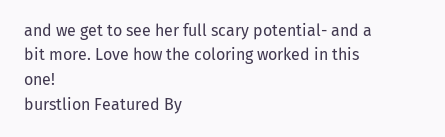and we get to see her full scary potential- and a bit more. Love how the coloring worked in this one!
burstlion Featured By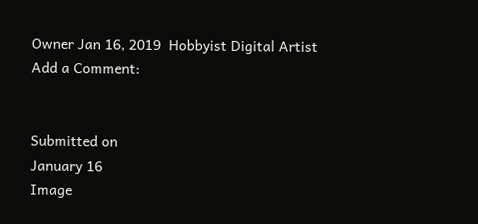Owner Jan 16, 2019  Hobbyist Digital Artist
Add a Comment:


Submitted on
January 16
Image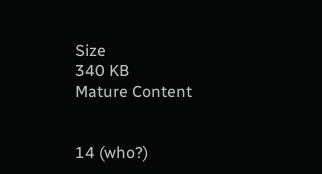Size
340 KB
Mature Content


14 (who?)